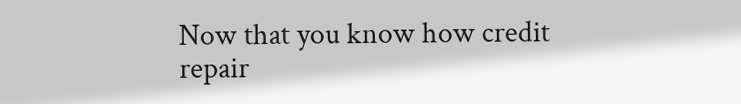Now that you know how credit repair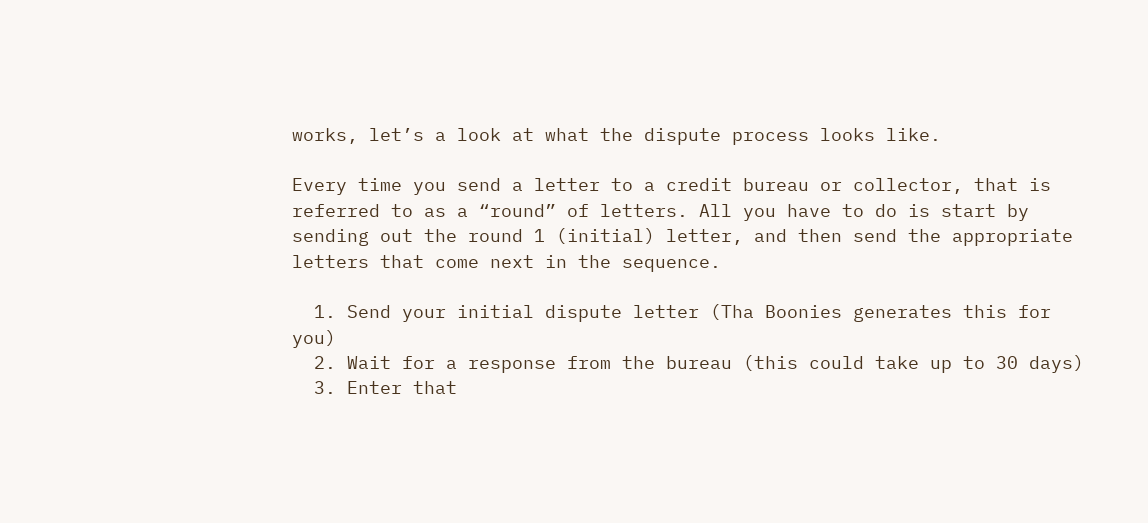works, let’s a look at what the dispute process looks like.

Every time you send a letter to a credit bureau or collector, that is referred to as a “round” of letters. All you have to do is start by sending out the round 1 (initial) letter, and then send the appropriate letters that come next in the sequence.

  1. Send your initial dispute letter (Tha Boonies generates this for you)
  2. Wait for a response from the bureau (this could take up to 30 days)
  3. Enter that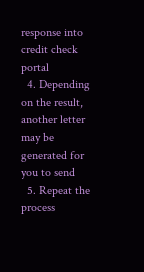response into credit check portal
  4. Depending on the result, another letter may be generated for you to send
  5. Repeat the process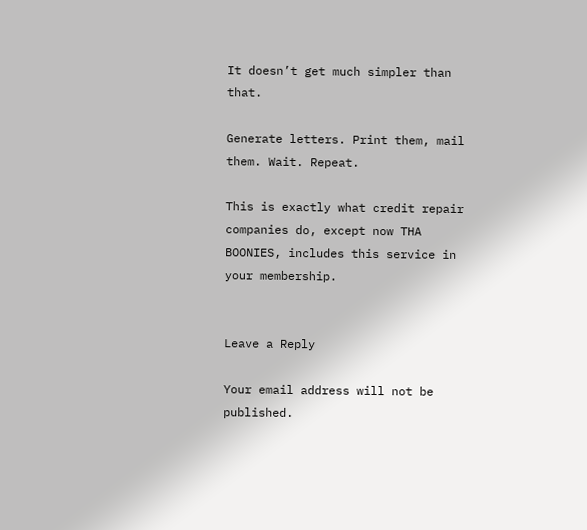It doesn’t get much simpler than that.

Generate letters. Print them, mail them. Wait. Repeat.

This is exactly what credit repair companies do, except now THA BOONIES, includes this service in your membership.


Leave a Reply

Your email address will not be published.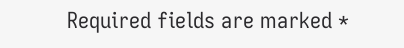Required fields are marked *